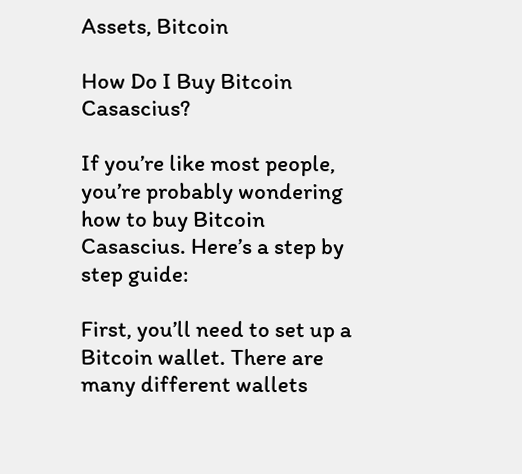Assets, Bitcoin

How Do I Buy Bitcoin Casascius?

If you’re like most people, you’re probably wondering how to buy Bitcoin Casascius. Here’s a step by step guide:

First, you’ll need to set up a Bitcoin wallet. There are many different wallets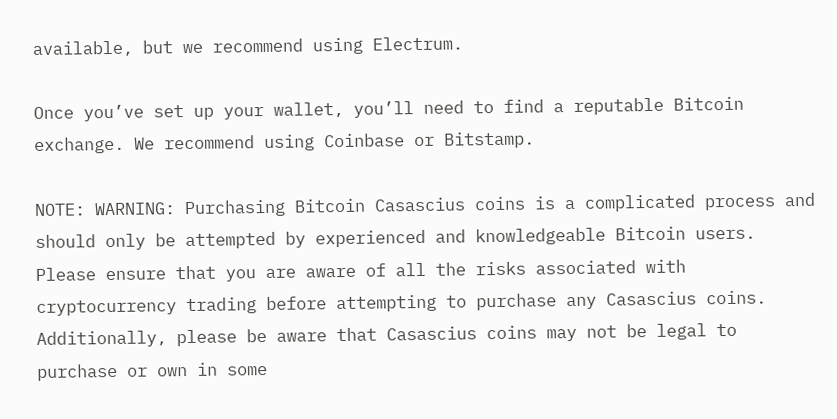available, but we recommend using Electrum.

Once you’ve set up your wallet, you’ll need to find a reputable Bitcoin exchange. We recommend using Coinbase or Bitstamp.

NOTE: WARNING: Purchasing Bitcoin Casascius coins is a complicated process and should only be attempted by experienced and knowledgeable Bitcoin users. Please ensure that you are aware of all the risks associated with cryptocurrency trading before attempting to purchase any Casascius coins. Additionally, please be aware that Casascius coins may not be legal to purchase or own in some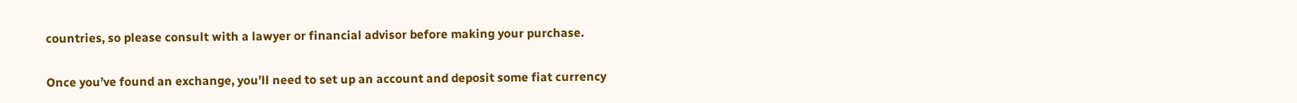countries, so please consult with a lawyer or financial advisor before making your purchase.

Once you’ve found an exchange, you’ll need to set up an account and deposit some fiat currency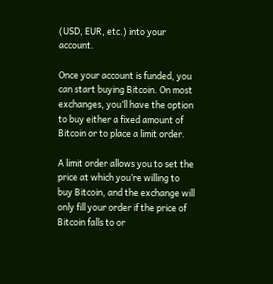(USD, EUR, etc.) into your account.

Once your account is funded, you can start buying Bitcoin. On most exchanges, you’ll have the option to buy either a fixed amount of Bitcoin or to place a limit order.

A limit order allows you to set the price at which you’re willing to buy Bitcoin, and the exchange will only fill your order if the price of Bitcoin falls to or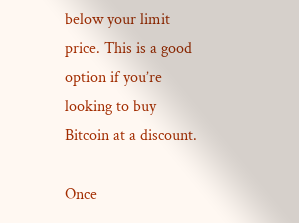below your limit price. This is a good option if you’re looking to buy Bitcoin at a discount.

Once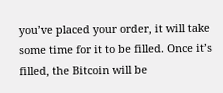you’ve placed your order, it will take some time for it to be filled. Once it’s filled, the Bitcoin will be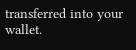transferred into your wallet.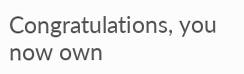Congratulations, you now own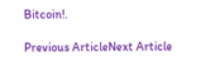Bitcoin!.

Previous ArticleNext Article